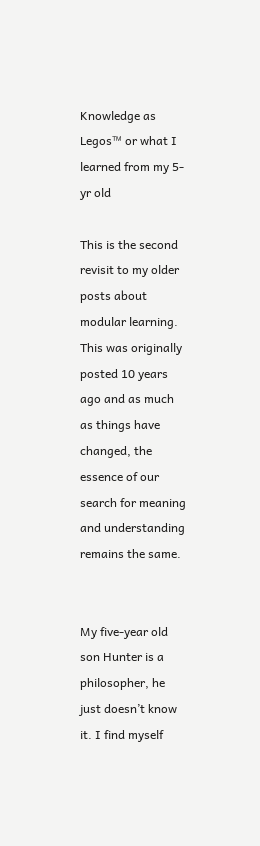Knowledge as Legos™ or what I learned from my 5-yr old

This is the second revisit to my older posts about modular learning. This was originally posted 10 years ago and as much as things have changed, the essence of our search for meaning and understanding remains the same.


My five-year old son Hunter is a philosopher, he just doesn’t know it. I find myself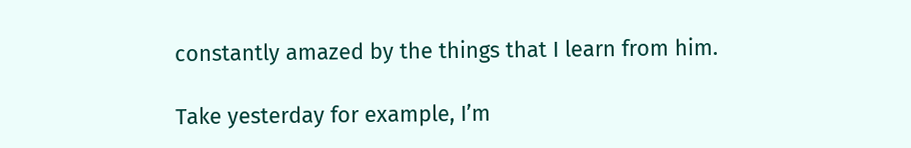constantly amazed by the things that I learn from him.

Take yesterday for example, I’m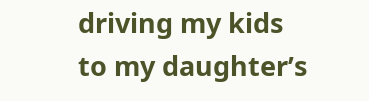driving my kids to my daughter’s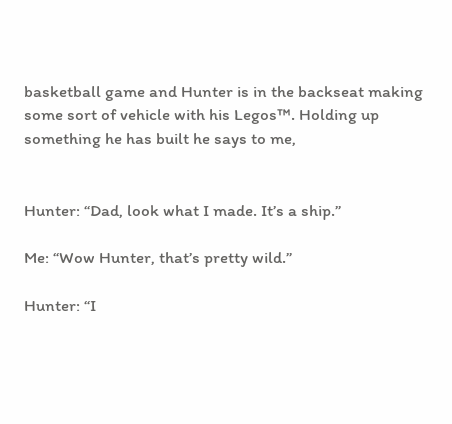basketball game and Hunter is in the backseat making some sort of vehicle with his Legos™. Holding up something he has built he says to me,


Hunter: “Dad, look what I made. It’s a ship.”

Me: “Wow Hunter, that’s pretty wild.”

Hunter: “I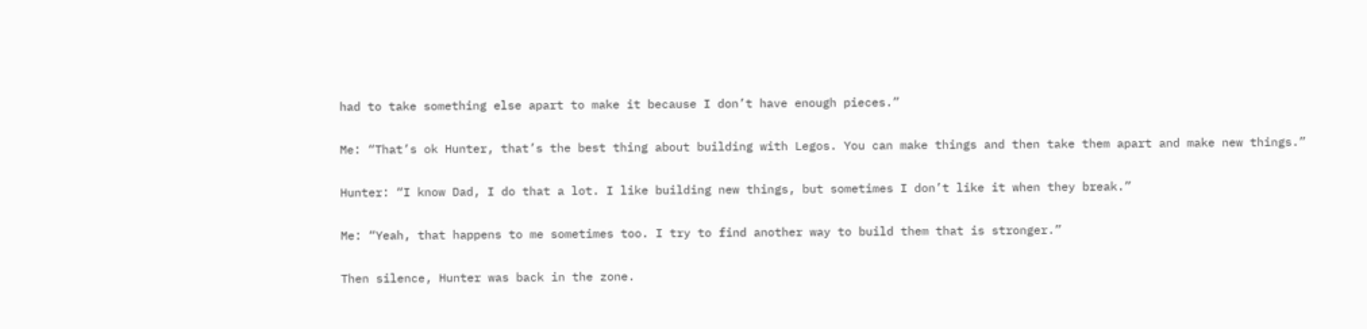had to take something else apart to make it because I don’t have enough pieces.”

Me: “That’s ok Hunter, that’s the best thing about building with Legos. You can make things and then take them apart and make new things.”

Hunter: “I know Dad, I do that a lot. I like building new things, but sometimes I don’t like it when they break.”

Me: “Yeah, that happens to me sometimes too. I try to find another way to build them that is stronger.”

Then silence, Hunter was back in the zone.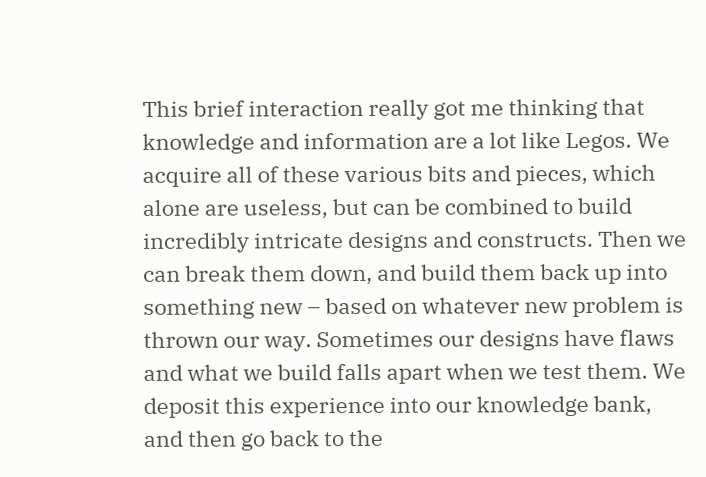This brief interaction really got me thinking that knowledge and information are a lot like Legos. We acquire all of these various bits and pieces, which alone are useless, but can be combined to build incredibly intricate designs and constructs. Then we can break them down, and build them back up into something new – based on whatever new problem is thrown our way. Sometimes our designs have flaws and what we build falls apart when we test them. We deposit this experience into our knowledge bank, and then go back to the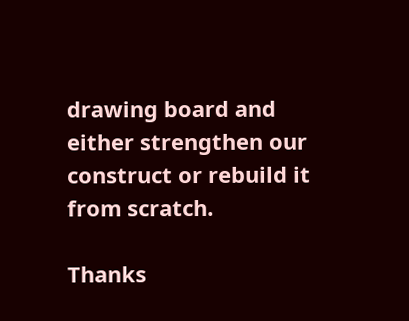drawing board and either strengthen our construct or rebuild it from scratch.

Thanks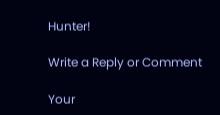Hunter!

Write a Reply or Comment

Your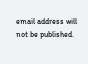email address will not be published.